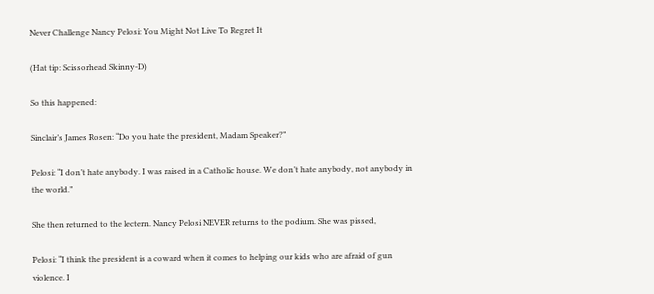Never Challenge Nancy Pelosi: You Might Not Live To Regret It

(Hat tip: Scissorhead Skinny-D)

So this happened:

Sinclair’s James Rosen: “Do you hate the president, Madam Speaker?”

Pelosi: “I don’t hate anybody. I was raised in a Catholic house. We don’t hate anybody, not anybody in the world.”

She then returned to the lectern. Nancy Pelosi NEVER returns to the podium. She was pissed,

Pelosi: “I think the president is a coward when it comes to helping our kids who are afraid of gun violence. I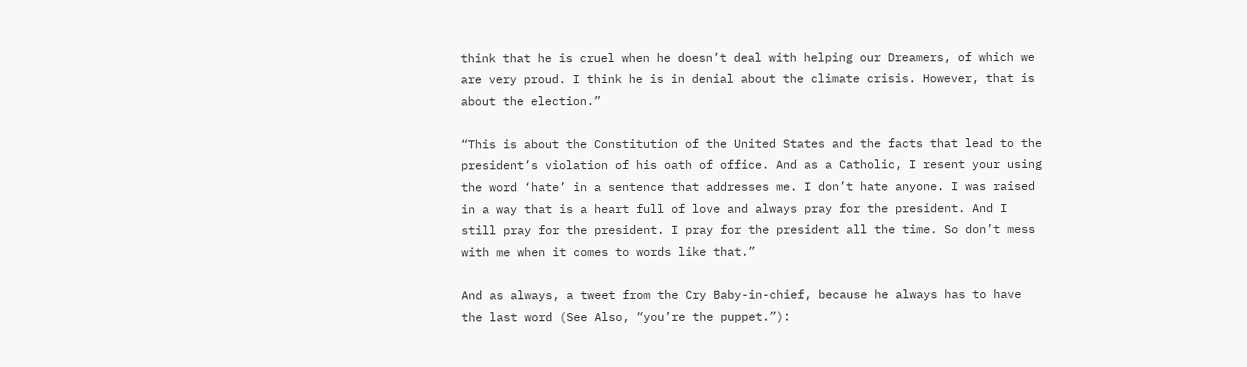think that he is cruel when he doesn’t deal with helping our Dreamers, of which we are very proud. I think he is in denial about the climate crisis. However, that is about the election.”

“This is about the Constitution of the United States and the facts that lead to the president’s violation of his oath of office. And as a Catholic, I resent your using the word ‘hate’ in a sentence that addresses me. I don’t hate anyone. I was raised in a way that is a heart full of love and always pray for the president. And I still pray for the president. I pray for the president all the time. So don’t mess with me when it comes to words like that.”

And as always, a tweet from the Cry Baby-in-chief, because he always has to have the last word (See Also, “you’re the puppet.”):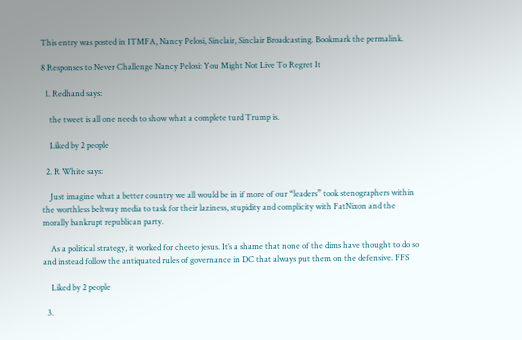This entry was posted in ITMFA, Nancy Pelosi, Sinclair, Sinclair Broadcasting. Bookmark the permalink.

8 Responses to Never Challenge Nancy Pelosi: You Might Not Live To Regret It

  1. Redhand says:

    the tweet is all one needs to show what a complete turd Trump is.

    Liked by 2 people

  2. R White says:

    Just imagine what a better country we all would be in if more of our “leaders” took stenographers within the worthless beltway media to task for their laziness, stupidity and complicity with FatNixon and the morally bankrupt republican party.

    As a political strategy, it worked for cheeto jesus. It’s a shame that none of the dims have thought to do so and instead follow the antiquated rules of governance in DC that always put them on the defensive. FFS

    Liked by 2 people

  3.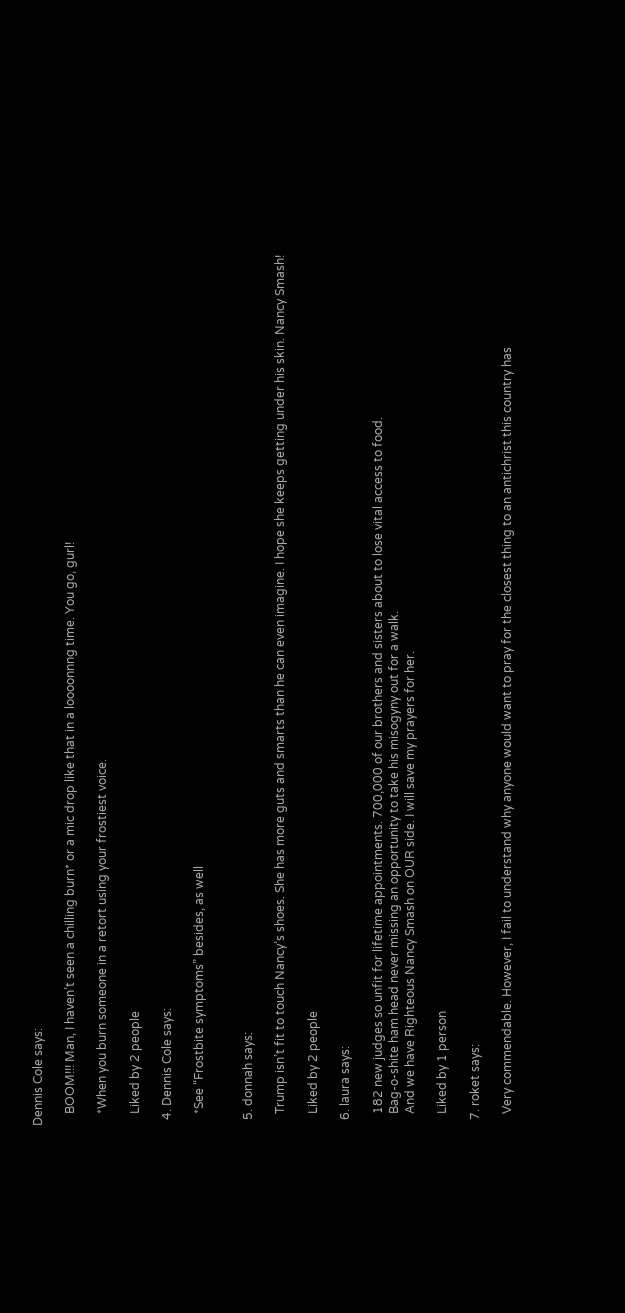Dennis Cole says:

    BOOM!!! Man, I haven’t seen a chilling burn* or a mic drop like that in a loooonnng time. You go, gurl!

    *When you burn someone in a retort using your frostiest voice.

    Liked by 2 people

  4. Dennis Cole says:

    *See “Frostbite symptoms” besides, as well


  5. donnah says:

    Trump isn’t fit to touch Nancy’s shoes. She has more guts and smarts than he can even imagine. I hope she keeps getting under his skin. Nancy Smash!

    Liked by 2 people

  6. laura says:

    182 new judges so unfit for lifetime appointments. 700,000 of our brothers and sisters about to lose vital access to food.
    Bag-o-shite ham head never missing an opportunity to take his misogyny out for a walk.
    And we have Righteous Nancy Smash on OUR side. I will save my prayers for her.

    Liked by 1 person

  7. roket says:

    Very commendable. However, I fail to understand why anyone would want to pray for the closest thing to an antichrist this country has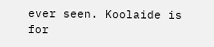ever seen. Koolaide is for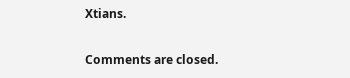Xtians.


Comments are closed.